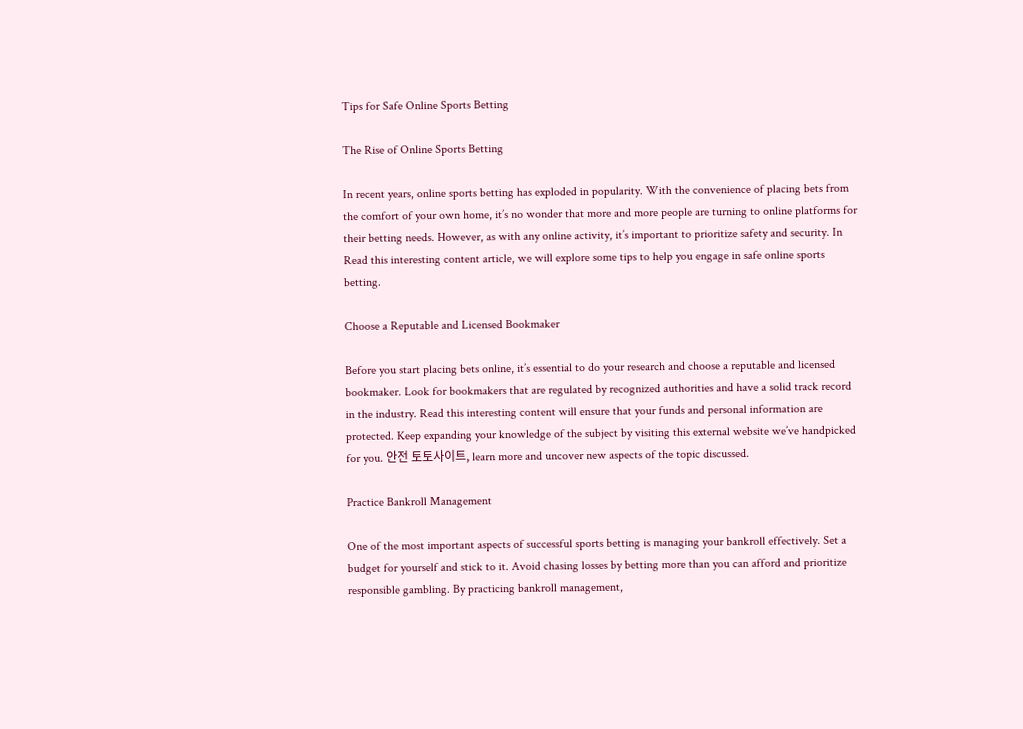Tips for Safe Online Sports Betting

The Rise of Online Sports Betting

In recent years, online sports betting has exploded in popularity. With the convenience of placing bets from the comfort of your own home, it’s no wonder that more and more people are turning to online platforms for their betting needs. However, as with any online activity, it’s important to prioritize safety and security. In Read this interesting content article, we will explore some tips to help you engage in safe online sports betting.

Choose a Reputable and Licensed Bookmaker

Before you start placing bets online, it’s essential to do your research and choose a reputable and licensed bookmaker. Look for bookmakers that are regulated by recognized authorities and have a solid track record in the industry. Read this interesting content will ensure that your funds and personal information are protected. Keep expanding your knowledge of the subject by visiting this external website we’ve handpicked for you. 안전 토토사이트, learn more and uncover new aspects of the topic discussed.

Practice Bankroll Management

One of the most important aspects of successful sports betting is managing your bankroll effectively. Set a budget for yourself and stick to it. Avoid chasing losses by betting more than you can afford and prioritize responsible gambling. By practicing bankroll management,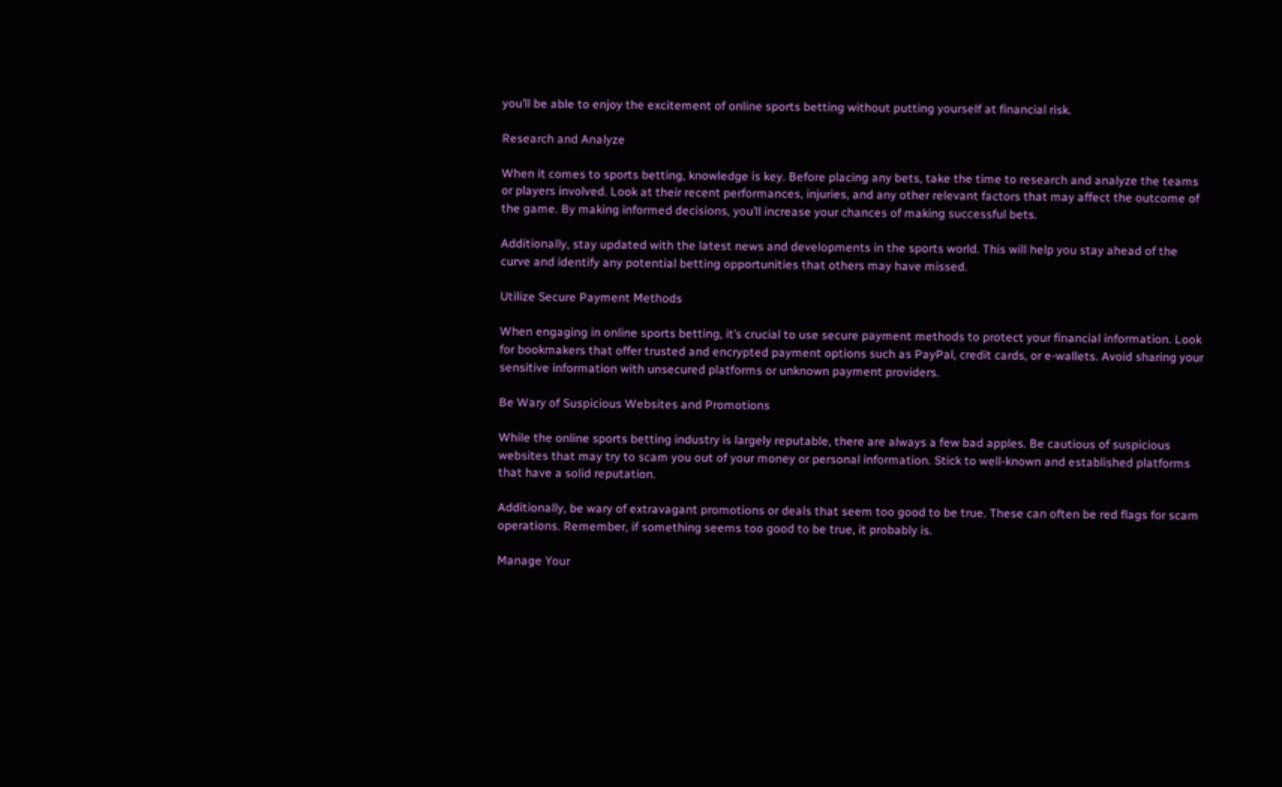you’ll be able to enjoy the excitement of online sports betting without putting yourself at financial risk.

Research and Analyze

When it comes to sports betting, knowledge is key. Before placing any bets, take the time to research and analyze the teams or players involved. Look at their recent performances, injuries, and any other relevant factors that may affect the outcome of the game. By making informed decisions, you’ll increase your chances of making successful bets.

Additionally, stay updated with the latest news and developments in the sports world. This will help you stay ahead of the curve and identify any potential betting opportunities that others may have missed.

Utilize Secure Payment Methods

When engaging in online sports betting, it’s crucial to use secure payment methods to protect your financial information. Look for bookmakers that offer trusted and encrypted payment options such as PayPal, credit cards, or e-wallets. Avoid sharing your sensitive information with unsecured platforms or unknown payment providers.

Be Wary of Suspicious Websites and Promotions

While the online sports betting industry is largely reputable, there are always a few bad apples. Be cautious of suspicious websites that may try to scam you out of your money or personal information. Stick to well-known and established platforms that have a solid reputation.

Additionally, be wary of extravagant promotions or deals that seem too good to be true. These can often be red flags for scam operations. Remember, if something seems too good to be true, it probably is.

Manage Your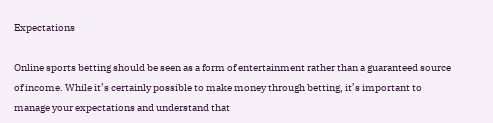Expectations

Online sports betting should be seen as a form of entertainment rather than a guaranteed source of income. While it’s certainly possible to make money through betting, it’s important to manage your expectations and understand that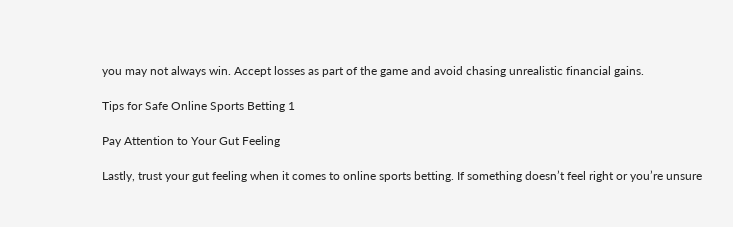you may not always win. Accept losses as part of the game and avoid chasing unrealistic financial gains.

Tips for Safe Online Sports Betting 1

Pay Attention to Your Gut Feeling

Lastly, trust your gut feeling when it comes to online sports betting. If something doesn’t feel right or you’re unsure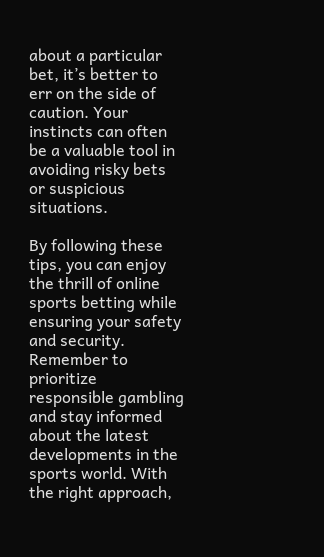about a particular bet, it’s better to err on the side of caution. Your instincts can often be a valuable tool in avoiding risky bets or suspicious situations.

By following these tips, you can enjoy the thrill of online sports betting while ensuring your safety and security. Remember to prioritize responsible gambling and stay informed about the latest developments in the sports world. With the right approach,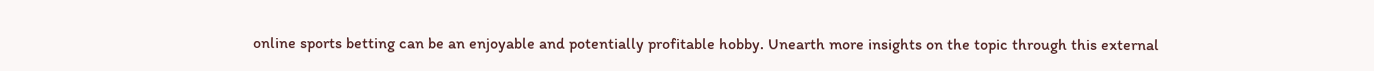online sports betting can be an enjoyable and potentially profitable hobby. Unearth more insights on the topic through this external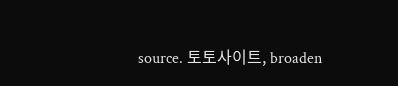source. 토토사이트, broaden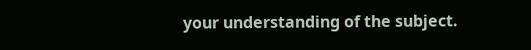your understanding of the subject.